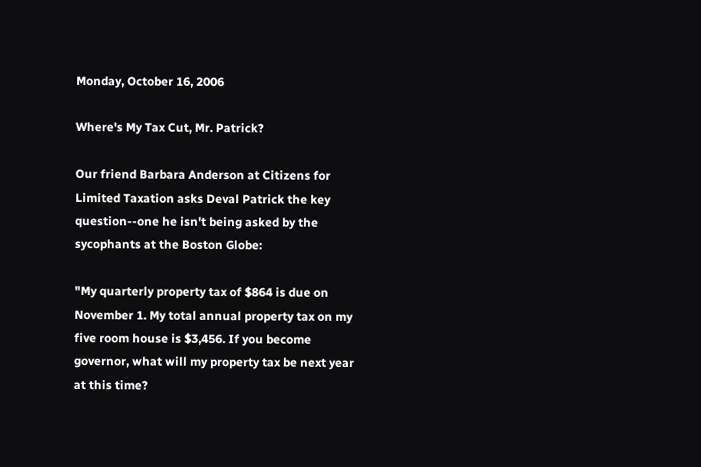Monday, October 16, 2006

Where's My Tax Cut, Mr. Patrick?

Our friend Barbara Anderson at Citizens for Limited Taxation asks Deval Patrick the key question--one he isn't being asked by the sycophants at the Boston Globe:

"My quarterly property tax of $864 is due on November 1. My total annual property tax on my five room house is $3,456. If you become governor, what will my property tax be next year at this time?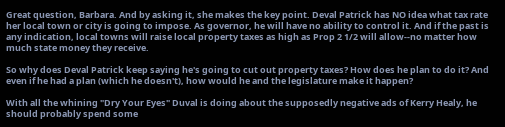Great question, Barbara. And by asking it, she makes the key point. Deval Patrick has NO idea what tax rate her local town or city is going to impose. As governor, he will have no ability to control it. And if the past is any indication, local towns will raise local property taxes as high as Prop 2 1/2 will allow--no matter how much state money they receive.

So why does Deval Patrick keep saying he's going to cut out property taxes? How does he plan to do it? And even if he had a plan (which he doesn't), how would he and the legislature make it happen?

With all the whining "Dry Your Eyes" Duval is doing about the supposedly negative ads of Kerry Healy, he should probably spend some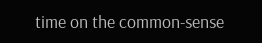time on the common-sense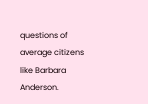questions of average citizens like Barbara Anderson.